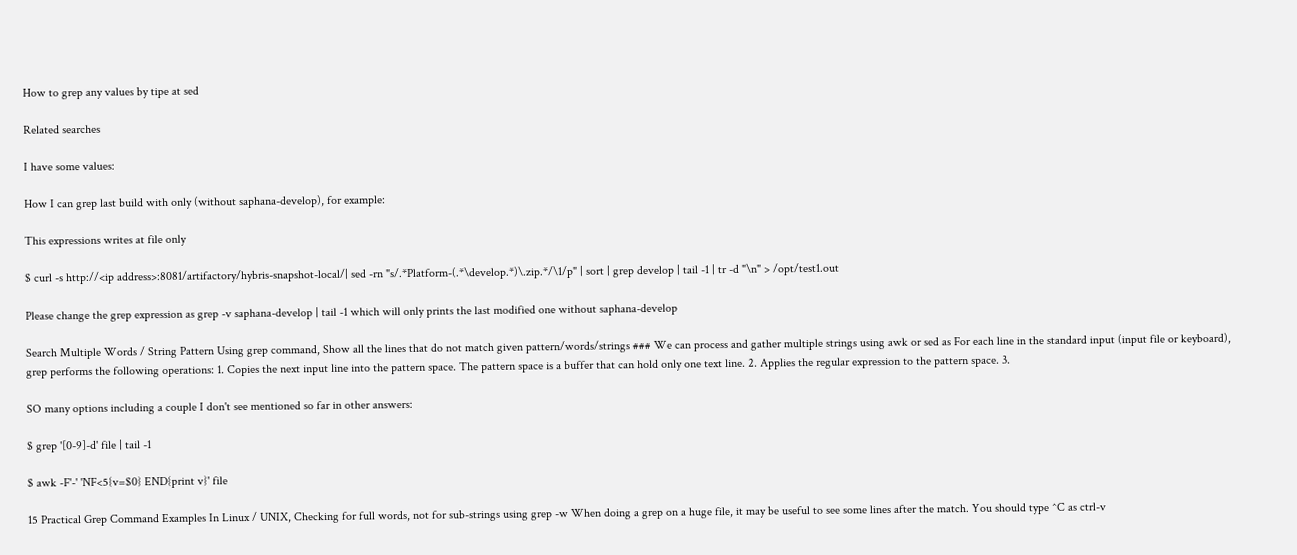How to grep any values by tipe at sed

Related searches

I have some values:

How I can grep last build with only (without saphana-develop), for example:

This expressions writes at file only

$ curl -s http://<ip address>:8081/artifactory/hybris-snapshot-local/| sed -rn "s/.*Platform-(.*\develop.*)\.zip.*/\1/p" | sort | grep develop | tail -1 | tr -d "\n" > /opt/test1.out

Please change the grep expression as grep -v saphana-develop | tail -1 which will only prints the last modified one without saphana-develop

Search Multiple Words / String Pattern Using grep command, Show all the lines that do not match given pattern/words/strings ### We can process and gather multiple strings using awk or sed as For each line in the standard input (input file or keyboard), grep performs the following operations: 1. Copies the next input line into the pattern space. The pattern space is a buffer that can hold only one text line. 2. Applies the regular expression to the pattern space. 3.

SO many options including a couple I don't see mentioned so far in other answers:

$ grep '[0-9]-d' file | tail -1

$ awk -F'-' 'NF<5{v=$0} END{print v}' file

15 Practical Grep Command Examples In Linux / UNIX, Checking for full words, not for sub-strings using grep -w When doing a grep on a huge file, it may be useful to see some lines after the match. You should type ^C as ctrl-v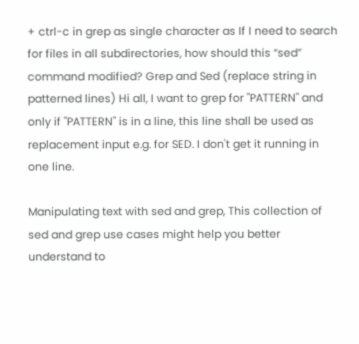+ ctrl-c in grep as single character as If I need to search for files in all subdirectories, how should this “sed” command modified? Grep and Sed (replace string in patterned lines) Hi all, I want to grep for "PATTERN" and only if "PATTERN" is in a line, this line shall be used as replacement input e.g. for SED. I don't get it running in one line.

Manipulating text with sed and grep, This collection of sed and grep use cases might help you better understand to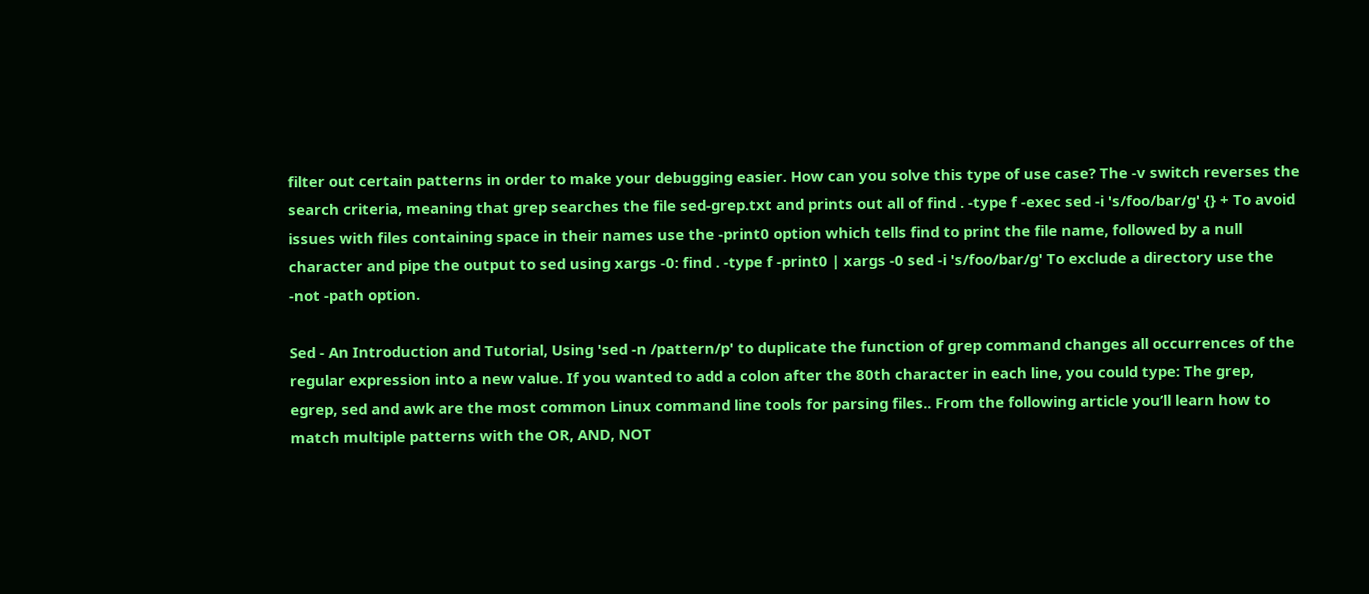filter out certain patterns in order to make your debugging easier. How can you solve this type of use case? The -v switch reverses the search criteria, meaning that grep searches the file sed-grep.txt and prints out all of find . -type f -exec sed -i 's/foo/bar/g' {} + To avoid issues with files containing space in their names use the -print0 option which tells find to print the file name, followed by a null character and pipe the output to sed using xargs -0: find . -type f -print0 | xargs -0 sed -i 's/foo/bar/g' To exclude a directory use the -not -path option.

Sed - An Introduction and Tutorial, Using 'sed -n /pattern/p' to duplicate the function of grep command changes all occurrences of the regular expression into a new value. If you wanted to add a colon after the 80th character in each line, you could type: The grep, egrep, sed and awk are the most common Linux command line tools for parsing files.. From the following article you’ll learn how to match multiple patterns with the OR, AND, NOT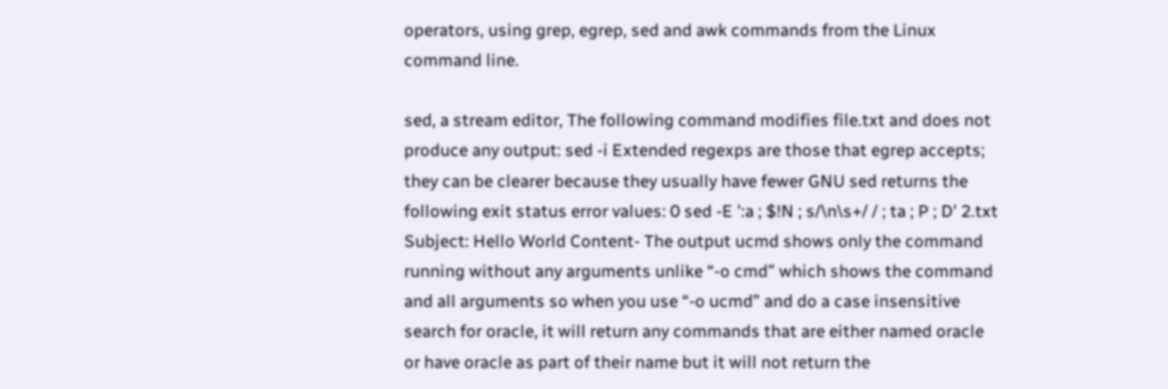operators, using grep, egrep, sed and awk commands from the Linux command line.

sed, a stream editor, The following command modifies file.txt and does not produce any output: sed -i Extended regexps are those that egrep accepts; they can be clearer because they usually have fewer GNU sed returns the following exit status error values: 0 sed -E ':a ; $!N ; s/\n\s+/ / ; ta ; P ; D' 2.txt Subject: Hello World Content- The output ucmd shows only the command running without any arguments unlike “-o cmd” which shows the command and all arguments so when you use “-o ucmd” and do a case insensitive search for oracle, it will return any commands that are either named oracle or have oracle as part of their name but it will not return the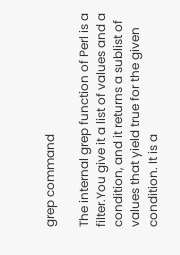grep command

The internal grep function of Perl is a filter.You give it a list of values and a condition, and it returns a sublist of values that yield true for the given condition. It is a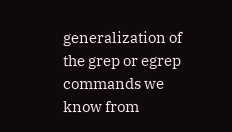generalization of the grep or egrep commands we know from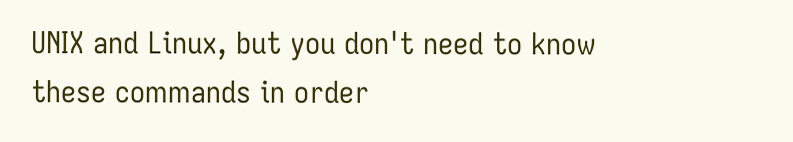UNIX and Linux, but you don't need to know these commands in order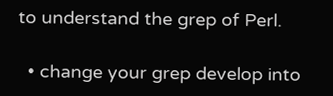to understand the grep of Perl.

  • change your grep develop into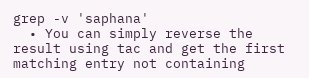grep -v 'saphana'
  • You can simply reverse the result using tac and get the first matching entry not containing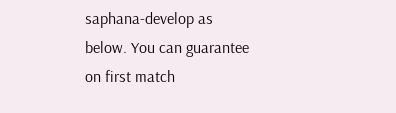saphana-develop as below. You can guarantee on first match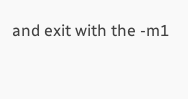and exit with the -m1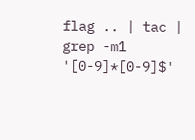flag .. | tac | grep -m1 '[0-9]*[0-9]$'